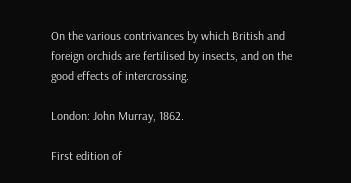On the various contrivances by which British and foreign orchids are fertilised by insects, and on the good effects of intercrossing.

London: John Murray, 1862.

First edition of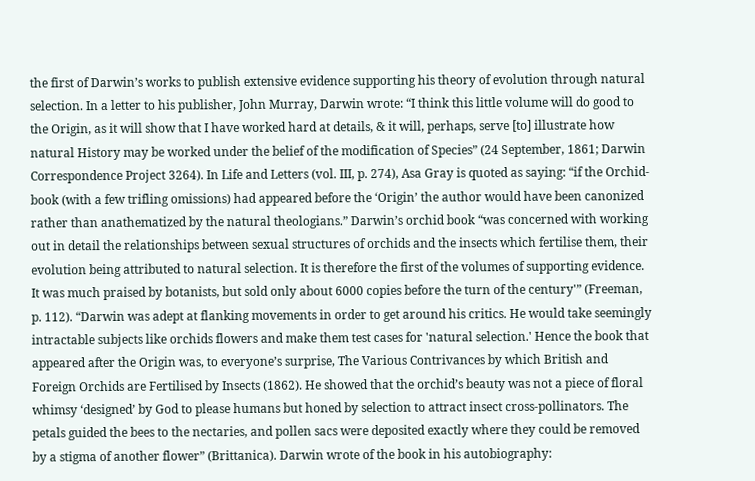the first of Darwin’s works to publish extensive evidence supporting his theory of evolution through natural selection. In a letter to his publisher, John Murray, Darwin wrote: “I think this little volume will do good to the Origin, as it will show that I have worked hard at details, & it will, perhaps, serve [to] illustrate how natural History may be worked under the belief of the modification of Species” (24 September, 1861; Darwin Correspondence Project 3264). In Life and Letters (vol. III, p. 274), Asa Gray is quoted as saying: “if the Orchid-book (with a few trifling omissions) had appeared before the ‘Origin’ the author would have been canonized rather than anathematized by the natural theologians.” Darwin’s orchid book “was concerned with working out in detail the relationships between sexual structures of orchids and the insects which fertilise them, their evolution being attributed to natural selection. It is therefore the first of the volumes of supporting evidence. It was much praised by botanists, but sold only about 6000 copies before the turn of the century'” (Freeman, p. 112). “Darwin was adept at flanking movements in order to get around his critics. He would take seemingly intractable subjects like orchids flowers and make them test cases for 'natural selection.' Hence the book that appeared after the Origin was, to everyone’s surprise, The Various Contrivances by which British and Foreign Orchids are Fertilised by Insects (1862). He showed that the orchid’s beauty was not a piece of floral whimsy ‘designed’ by God to please humans but honed by selection to attract insect cross-pollinators. The petals guided the bees to the nectaries, and pollen sacs were deposited exactly where they could be removed by a stigma of another flower” (Brittanica). Darwin wrote of the book in his autobiography: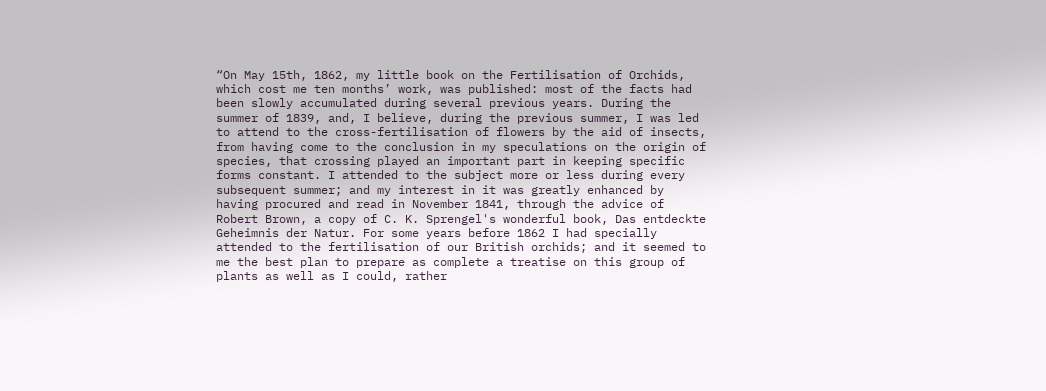“On May 15th, 1862, my little book on the Fertilisation of Orchids, which cost me ten months’ work, was published: most of the facts had been slowly accumulated during several previous years. During the summer of 1839, and, I believe, during the previous summer, I was led to attend to the cross-fertilisation of flowers by the aid of insects, from having come to the conclusion in my speculations on the origin of species, that crossing played an important part in keeping specific forms constant. I attended to the subject more or less during every subsequent summer; and my interest in it was greatly enhanced by having procured and read in November 1841, through the advice of Robert Brown, a copy of C. K. Sprengel's wonderful book, Das entdeckte Geheimnis der Natur. For some years before 1862 I had specially attended to the fertilisation of our British orchids; and it seemed to me the best plan to prepare as complete a treatise on this group of plants as well as I could, rather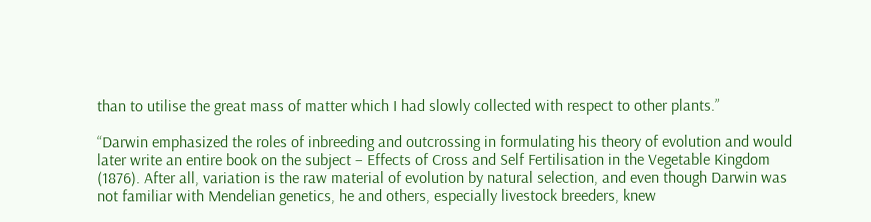than to utilise the great mass of matter which I had slowly collected with respect to other plants.”

“Darwin emphasized the roles of inbreeding and outcrossing in formulating his theory of evolution and would later write an entire book on the subject – Effects of Cross and Self Fertilisation in the Vegetable Kingdom (1876). After all, variation is the raw material of evolution by natural selection, and even though Darwin was not familiar with Mendelian genetics, he and others, especially livestock breeders, knew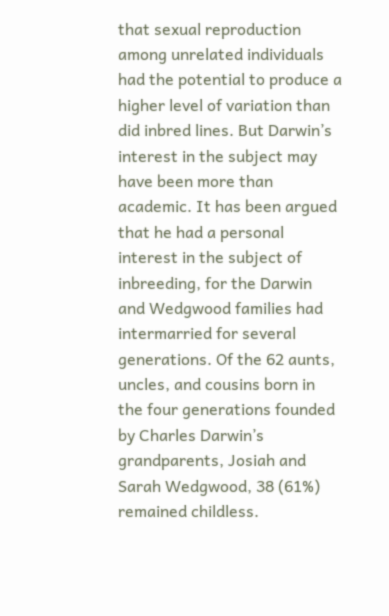that sexual reproduction among unrelated individuals had the potential to produce a higher level of variation than did inbred lines. But Darwin’s interest in the subject may have been more than academic. It has been argued that he had a personal interest in the subject of inbreeding, for the Darwin and Wedgwood families had intermarried for several generations. Of the 62 aunts, uncles, and cousins born in the four generations founded by Charles Darwin’s grandparents, Josiah and Sarah Wedgwood, 38 (61%) remained childless.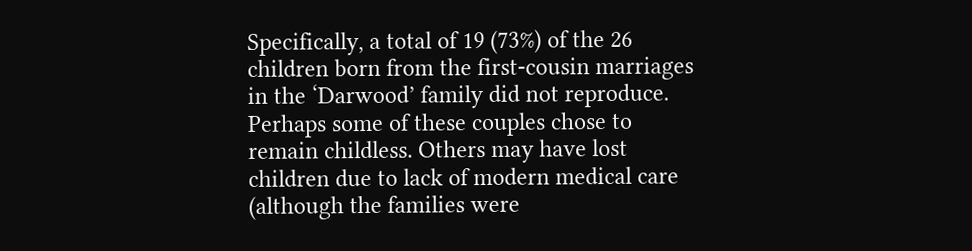Specifically, a total of 19 (73%) of the 26 children born from the first-cousin marriages in the ‘Darwood’ family did not reproduce. Perhaps some of these couples chose to remain childless. Others may have lost children due to lack of modern medical care (although the families were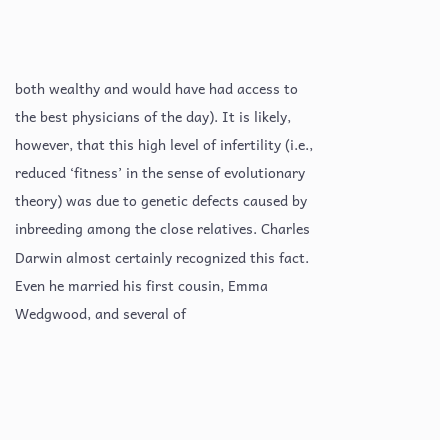both wealthy and would have had access to the best physicians of the day). It is likely, however, that this high level of infertility (i.e., reduced ‘fitness’ in the sense of evolutionary theory) was due to genetic defects caused by inbreeding among the close relatives. Charles Darwin almost certainly recognized this fact. Even he married his first cousin, Emma Wedgwood, and several of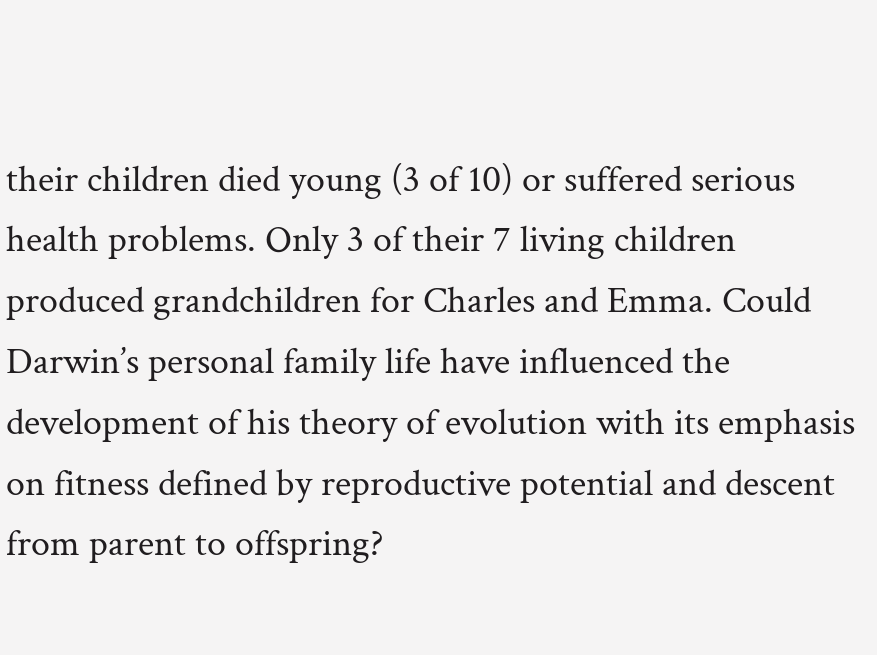their children died young (3 of 10) or suffered serious health problems. Only 3 of their 7 living children produced grandchildren for Charles and Emma. Could Darwin’s personal family life have influenced the development of his theory of evolution with its emphasis on fitness defined by reproductive potential and descent from parent to offspring?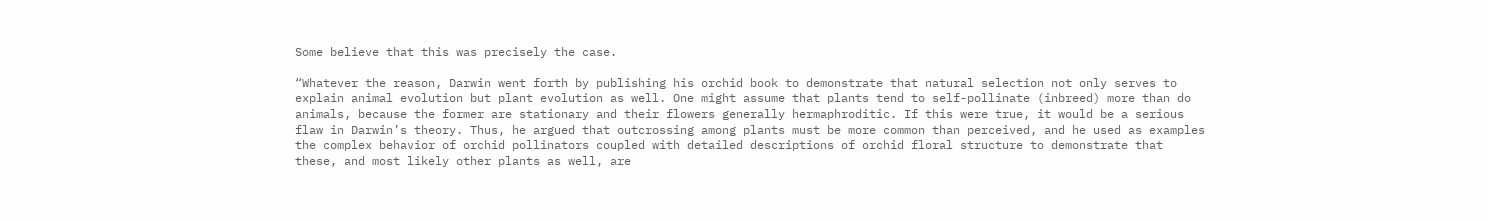Some believe that this was precisely the case.

“Whatever the reason, Darwin went forth by publishing his orchid book to demonstrate that natural selection not only serves to explain animal evolution but plant evolution as well. One might assume that plants tend to self-pollinate (inbreed) more than do animals, because the former are stationary and their flowers generally hermaphroditic. If this were true, it would be a serious flaw in Darwin’s theory. Thus, he argued that outcrossing among plants must be more common than perceived, and he used as examples the complex behavior of orchid pollinators coupled with detailed descriptions of orchid floral structure to demonstrate that these, and most likely other plants as well, are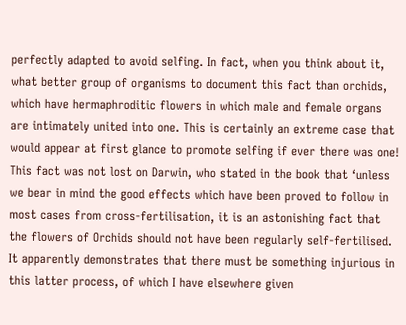perfectly adapted to avoid selfing. In fact, when you think about it, what better group of organisms to document this fact than orchids, which have hermaphroditic flowers in which male and female organs are intimately united into one. This is certainly an extreme case that would appear at first glance to promote selfing if ever there was one! This fact was not lost on Darwin, who stated in the book that ‘unless we bear in mind the good effects which have been proved to follow in most cases from cross-fertilisation, it is an astonishing fact that the flowers of Orchids should not have been regularly self-fertilised. It apparently demonstrates that there must be something injurious in this latter process, of which I have elsewhere given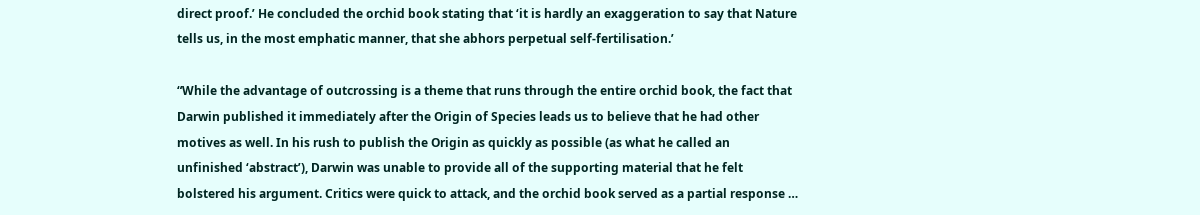direct proof.’ He concluded the orchid book stating that ‘it is hardly an exaggeration to say that Nature tells us, in the most emphatic manner, that she abhors perpetual self-fertilisation.’

“While the advantage of outcrossing is a theme that runs through the entire orchid book, the fact that Darwin published it immediately after the Origin of Species leads us to believe that he had other motives as well. In his rush to publish the Origin as quickly as possible (as what he called an unfinished ‘abstract’), Darwin was unable to provide all of the supporting material that he felt bolstered his argument. Critics were quick to attack, and the orchid book served as a partial response …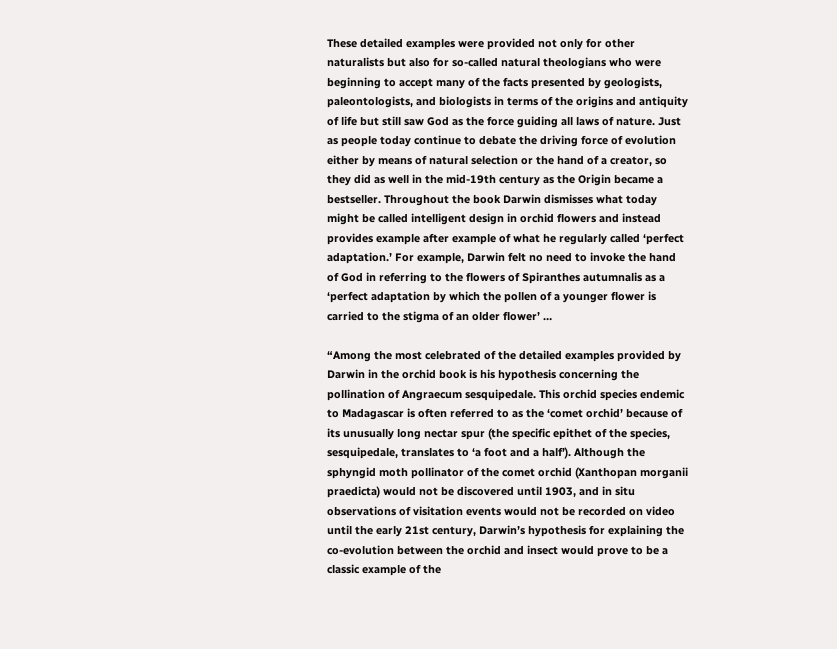These detailed examples were provided not only for other naturalists but also for so-called natural theologians who were beginning to accept many of the facts presented by geologists, paleontologists, and biologists in terms of the origins and antiquity of life but still saw God as the force guiding all laws of nature. Just as people today continue to debate the driving force of evolution either by means of natural selection or the hand of a creator, so they did as well in the mid-19th century as the Origin became a bestseller. Throughout the book Darwin dismisses what today might be called intelligent design in orchid flowers and instead provides example after example of what he regularly called ‘perfect adaptation.’ For example, Darwin felt no need to invoke the hand of God in referring to the flowers of Spiranthes autumnalis as a ‘perfect adaptation by which the pollen of a younger flower is carried to the stigma of an older flower’ …

“Among the most celebrated of the detailed examples provided by Darwin in the orchid book is his hypothesis concerning the pollination of Angraecum sesquipedale. This orchid species endemic to Madagascar is often referred to as the ‘comet orchid’ because of its unusually long nectar spur (the specific epithet of the species, sesquipedale, translates to ‘a foot and a half’). Although the sphyngid moth pollinator of the comet orchid (Xanthopan morganii praedicta) would not be discovered until 1903, and in situ observations of visitation events would not be recorded on video until the early 21st century, Darwin’s hypothesis for explaining the co-evolution between the orchid and insect would prove to be a classic example of the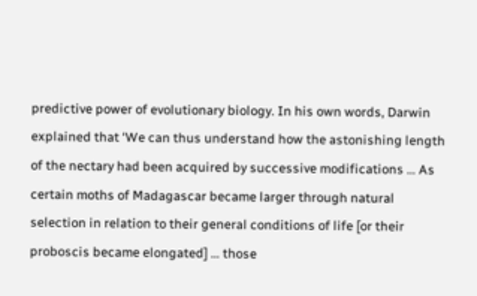predictive power of evolutionary biology. In his own words, Darwin explained that ‘We can thus understand how the astonishing length of the nectary had been acquired by successive modifications … As certain moths of Madagascar became larger through natural selection in relation to their general conditions of life [or their proboscis became elongated] … those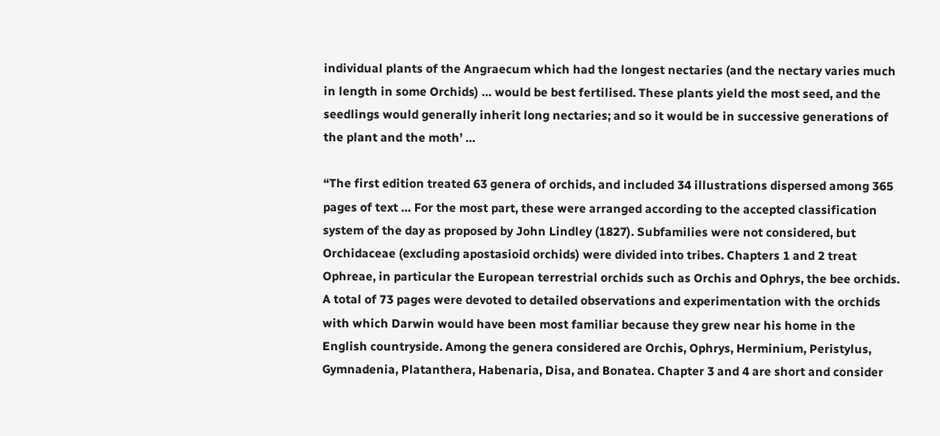individual plants of the Angraecum which had the longest nectaries (and the nectary varies much in length in some Orchids) … would be best fertilised. These plants yield the most seed, and the seedlings would generally inherit long nectaries; and so it would be in successive generations of the plant and the moth’ …

“The first edition treated 63 genera of orchids, and included 34 illustrations dispersed among 365 pages of text … For the most part, these were arranged according to the accepted classification system of the day as proposed by John Lindley (1827). Subfamilies were not considered, but Orchidaceae (excluding apostasioid orchids) were divided into tribes. Chapters 1 and 2 treat Ophreae, in particular the European terrestrial orchids such as Orchis and Ophrys, the bee orchids. A total of 73 pages were devoted to detailed observations and experimentation with the orchids with which Darwin would have been most familiar because they grew near his home in the English countryside. Among the genera considered are Orchis, Ophrys, Herminium, Peristylus, Gymnadenia, Platanthera, Habenaria, Disa, and Bonatea. Chapter 3 and 4 are short and consider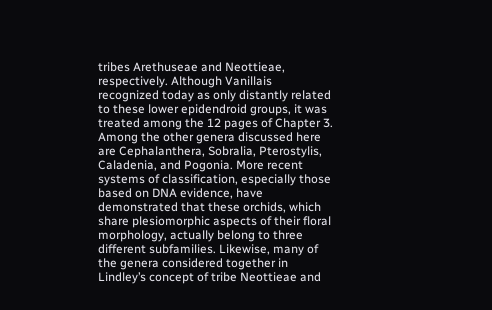tribes Arethuseae and Neottieae, respectively. Although Vanillais recognized today as only distantly related to these lower epidendroid groups, it was treated among the 12 pages of Chapter 3. Among the other genera discussed here are Cephalanthera, Sobralia, Pterostylis, Caladenia, and Pogonia. More recent systems of classification, especially those based on DNA evidence, have demonstrated that these orchids, which share plesiomorphic aspects of their floral morphology, actually belong to three different subfamilies. Likewise, many of the genera considered together in Lindley’s concept of tribe Neottieae and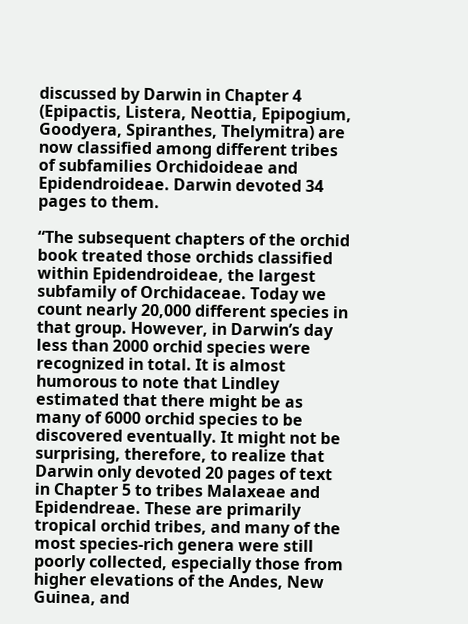discussed by Darwin in Chapter 4 (Epipactis, Listera, Neottia, Epipogium, Goodyera, Spiranthes, Thelymitra) are now classified among different tribes of subfamilies Orchidoideae and Epidendroideae. Darwin devoted 34 pages to them.

“The subsequent chapters of the orchid book treated those orchids classified within Epidendroideae, the largest subfamily of Orchidaceae. Today we count nearly 20,000 different species in that group. However, in Darwin’s day less than 2000 orchid species were recognized in total. It is almost humorous to note that Lindley estimated that there might be as many of 6000 orchid species to be discovered eventually. It might not be surprising, therefore, to realize that Darwin only devoted 20 pages of text in Chapter 5 to tribes Malaxeae and Epidendreae. These are primarily tropical orchid tribes, and many of the most species-rich genera were still poorly collected, especially those from higher elevations of the Andes, New Guinea, and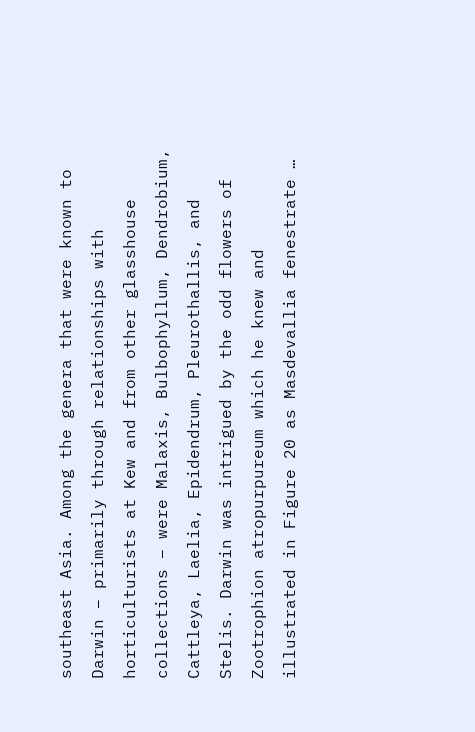southeast Asia. Among the genera that were known to Darwin – primarily through relationships with horticulturists at Kew and from other glasshouse collections – were Malaxis, Bulbophyllum, Dendrobium, Cattleya, Laelia, Epidendrum, Pleurothallis, and Stelis. Darwin was intrigued by the odd flowers of Zootrophion atropurpureum which he knew and illustrated in Figure 20 as Masdevallia fenestrate …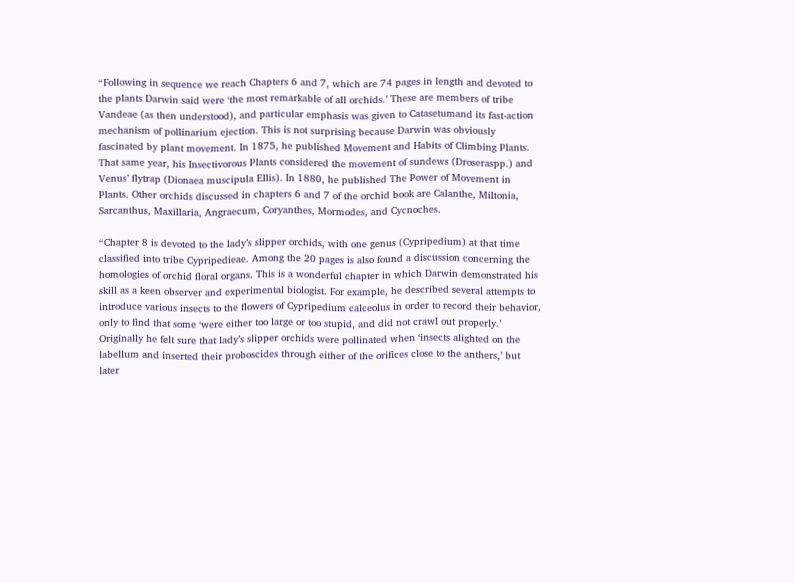“Following in sequence we reach Chapters 6 and 7, which are 74 pages in length and devoted to the plants Darwin said were ‘the most remarkable of all orchids.’ These are members of tribe Vandeae (as then understood), and particular emphasis was given to Catasetumand its fast-action mechanism of pollinarium ejection. This is not surprising because Darwin was obviously fascinated by plant movement. In 1875, he published Movement and Habits of Climbing Plants. That same year, his Insectivorous Plants considered the movement of sundews (Droseraspp.) and Venus’ flytrap (Dionaea muscipula Ellis). In 1880, he published The Power of Movement in Plants. Other orchids discussed in chapters 6 and 7 of the orchid book are Calanthe, Miltonia, Sarcanthus, Maxillaria, Angraecum, Coryanthes, Mormodes, and Cycnoches.

“Chapter 8 is devoted to the lady’s slipper orchids, with one genus (Cypripedium) at that time classified into tribe Cypripedieae. Among the 20 pages is also found a discussion concerning the homologies of orchid floral organs. This is a wonderful chapter in which Darwin demonstrated his skill as a keen observer and experimental biologist. For example, he described several attempts to introduce various insects to the flowers of Cypripedium calceolus in order to record their behavior, only to find that some ‘were either too large or too stupid, and did not crawl out properly.’ Originally he felt sure that lady’s slipper orchids were pollinated when ‘insects alighted on the labellum and inserted their proboscides through either of the orifices close to the anthers,’ but later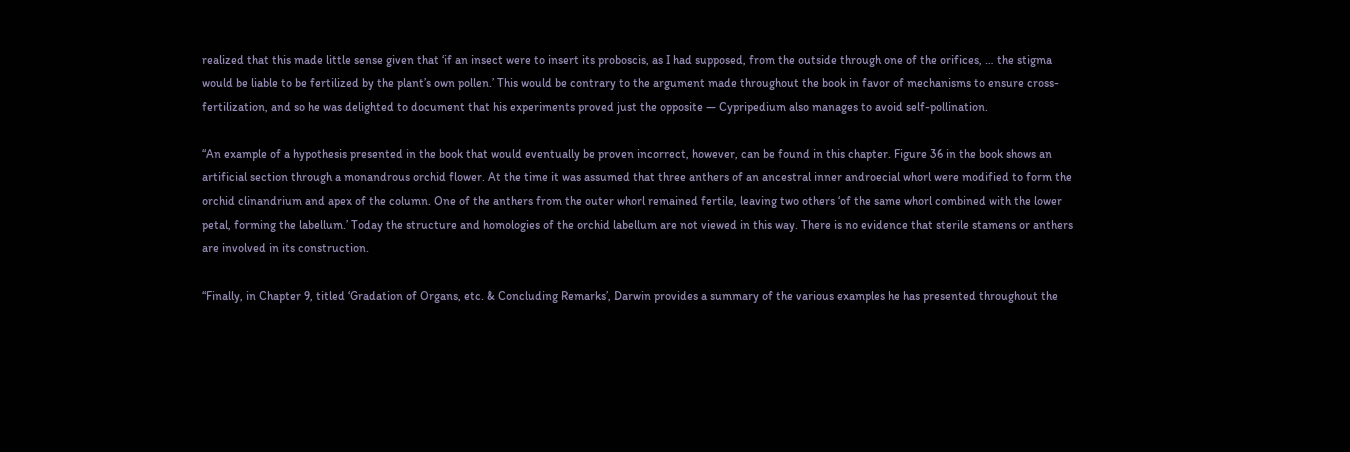realized that this made little sense given that ‘if an insect were to insert its proboscis, as I had supposed, from the outside through one of the orifices, … the stigma would be liable to be fertilized by the plant’s own pollen.’ This would be contrary to the argument made throughout the book in favor of mechanisms to ensure cross-fertilization, and so he was delighted to document that his experiments proved just the opposite — Cypripedium also manages to avoid self-pollination.

“An example of a hypothesis presented in the book that would eventually be proven incorrect, however, can be found in this chapter. Figure 36 in the book shows an artificial section through a monandrous orchid flower. At the time it was assumed that three anthers of an ancestral inner androecial whorl were modified to form the orchid clinandrium and apex of the column. One of the anthers from the outer whorl remained fertile, leaving two others ‘of the same whorl combined with the lower petal, forming the labellum.’ Today the structure and homologies of the orchid labellum are not viewed in this way. There is no evidence that sterile stamens or anthers are involved in its construction.

“Finally, in Chapter 9, titled ‘Gradation of Organs, etc. & Concluding Remarks’, Darwin provides a summary of the various examples he has presented throughout the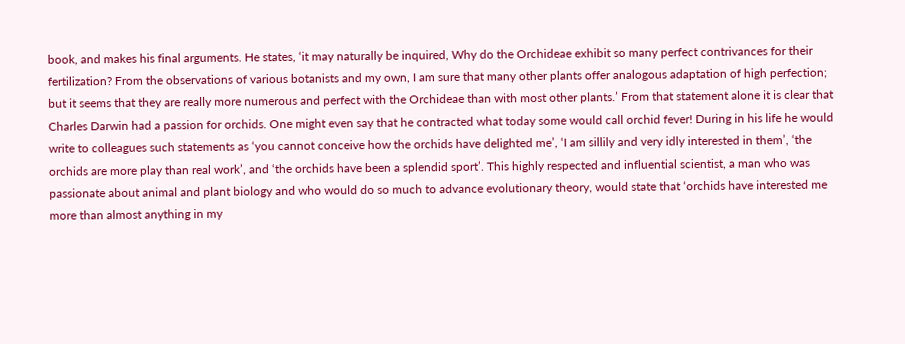book, and makes his final arguments. He states, ‘it may naturally be inquired, Why do the Orchideae exhibit so many perfect contrivances for their fertilization? From the observations of various botanists and my own, I am sure that many other plants offer analogous adaptation of high perfection; but it seems that they are really more numerous and perfect with the Orchideae than with most other plants.’ From that statement alone it is clear that Charles Darwin had a passion for orchids. One might even say that he contracted what today some would call orchid fever! During in his life he would write to colleagues such statements as ‘you cannot conceive how the orchids have delighted me’, ‘I am sillily and very idly interested in them’, ‘the orchids are more play than real work’, and ‘the orchids have been a splendid sport’. This highly respected and influential scientist, a man who was passionate about animal and plant biology and who would do so much to advance evolutionary theory, would state that ‘orchids have interested me more than almost anything in my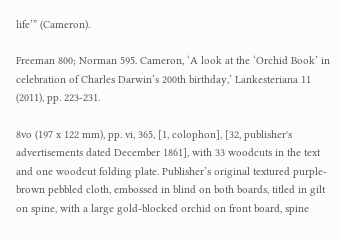life’” (Cameron).

Freeman 800; Norman 595. Cameron, ‘A look at the ‘Orchid Book’ in celebration of Charles Darwin’s 200th birthday,’ Lankesteriana 11 (2011), pp. 223-231.

8vo (197 x 122 mm), pp. vi, 365, [1, colophon], [32, publisher's advertisements dated December 1861], with 33 woodcuts in the text and one woodcut folding plate. Publisher’s original textured purple-brown pebbled cloth, embossed in blind on both boards, titled in gilt on spine, with a large gold-blocked orchid on front board, spine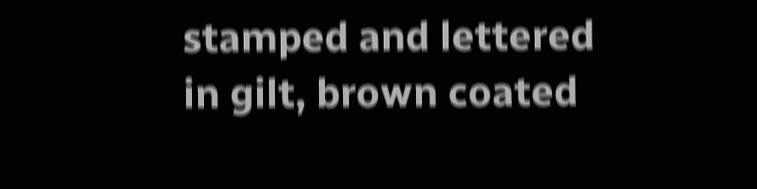stamped and lettered in gilt, brown coated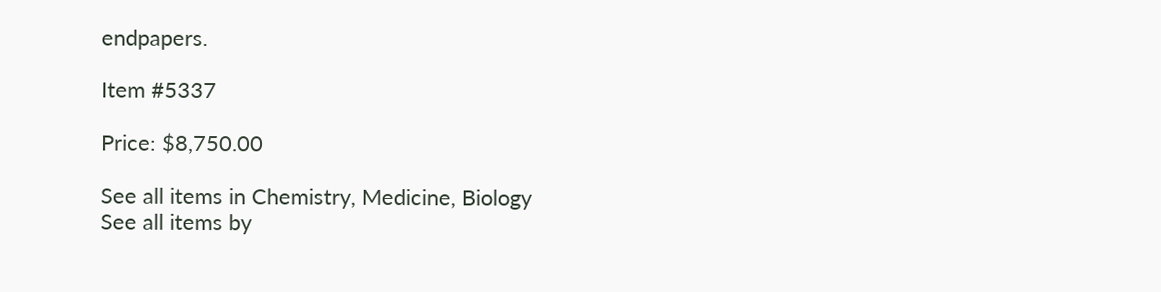endpapers.

Item #5337

Price: $8,750.00

See all items in Chemistry, Medicine, Biology
See all items by